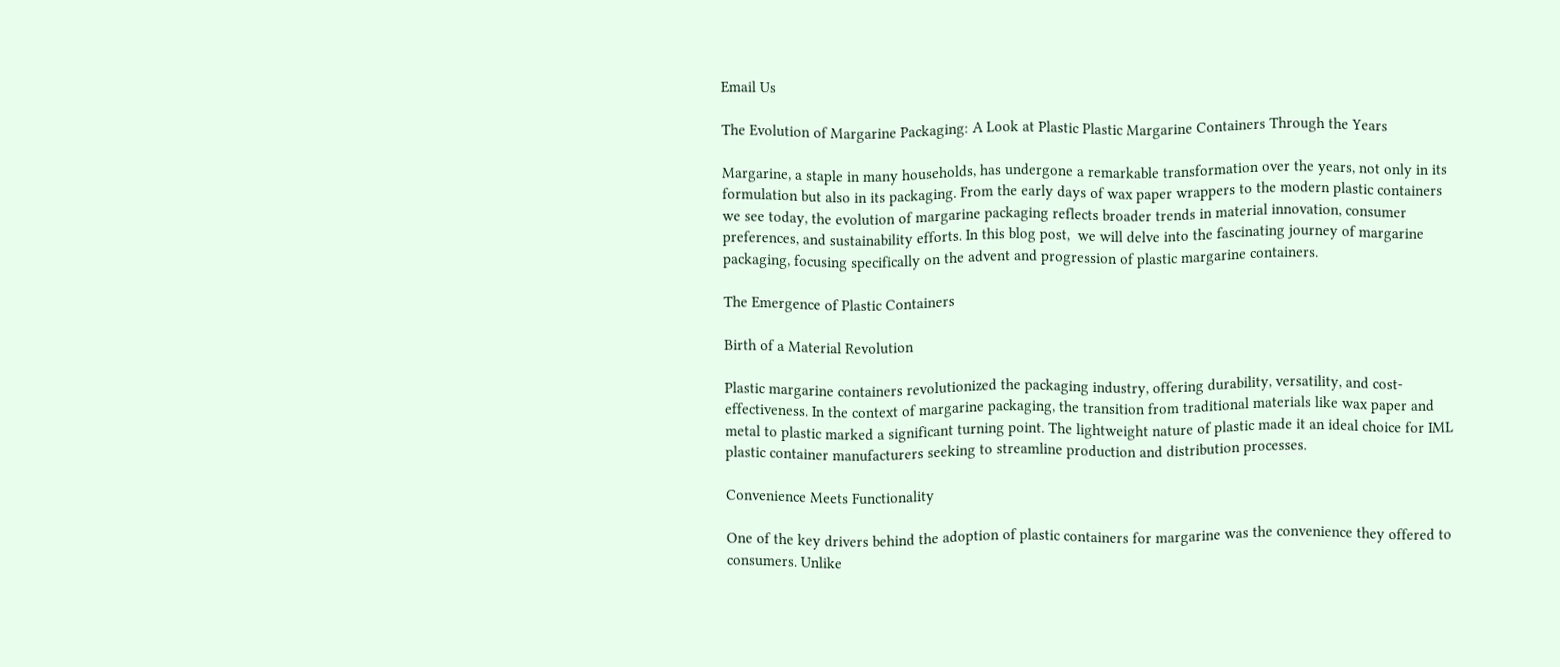Email Us

The Evolution of Margarine Packaging: A Look at Plastic Plastic Margarine Containers Through the Years

Margarine, a staple in many households, has undergone a remarkable transformation over the years, not only in its formulation but also in its packaging. From the early days of wax paper wrappers to the modern plastic containers we see today, the evolution of margarine packaging reflects broader trends in material innovation, consumer preferences, and sustainability efforts. In this blog post,  we will delve into the fascinating journey of margarine packaging, focusing specifically on the advent and progression of plastic margarine containers.

The Emergence of Plastic Containers

Birth of a Material Revolution

Plastic margarine containers revolutionized the packaging industry, offering durability, versatility, and cost-effectiveness. In the context of margarine packaging, the transition from traditional materials like wax paper and metal to plastic marked a significant turning point. The lightweight nature of plastic made it an ideal choice for IML plastic container manufacturers seeking to streamline production and distribution processes.

Convenience Meets Functionality

One of the key drivers behind the adoption of plastic containers for margarine was the convenience they offered to consumers. Unlike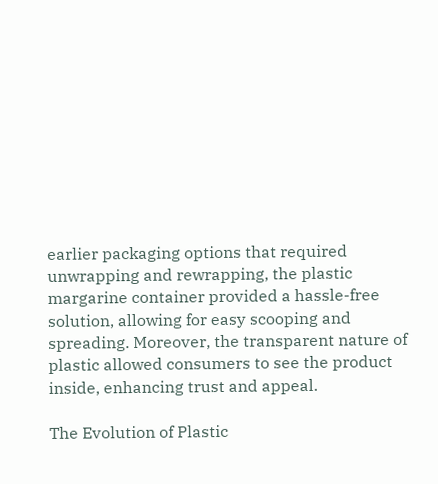earlier packaging options that required unwrapping and rewrapping, the plastic margarine container provided a hassle-free solution, allowing for easy scooping and spreading. Moreover, the transparent nature of plastic allowed consumers to see the product inside, enhancing trust and appeal.

The Evolution of Plastic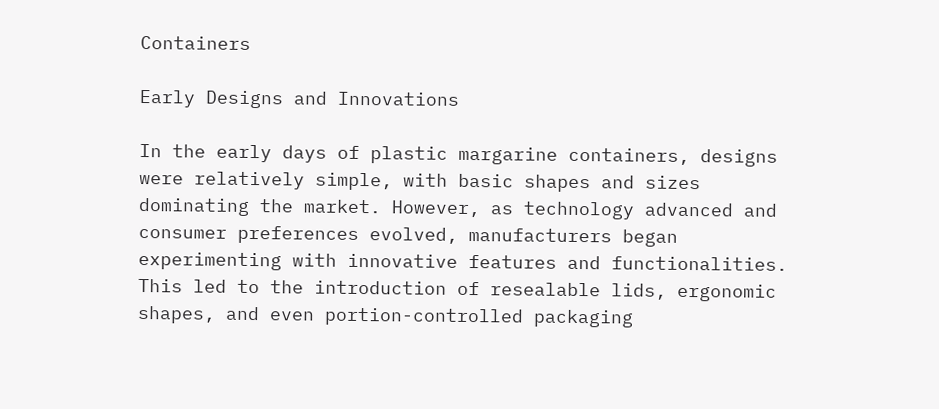Containers

Early Designs and Innovations

In the early days of plastic margarine containers, designs were relatively simple, with basic shapes and sizes dominating the market. However, as technology advanced and consumer preferences evolved, manufacturers began experimenting with innovative features and functionalities. This led to the introduction of resealable lids, ergonomic shapes, and even portion-controlled packaging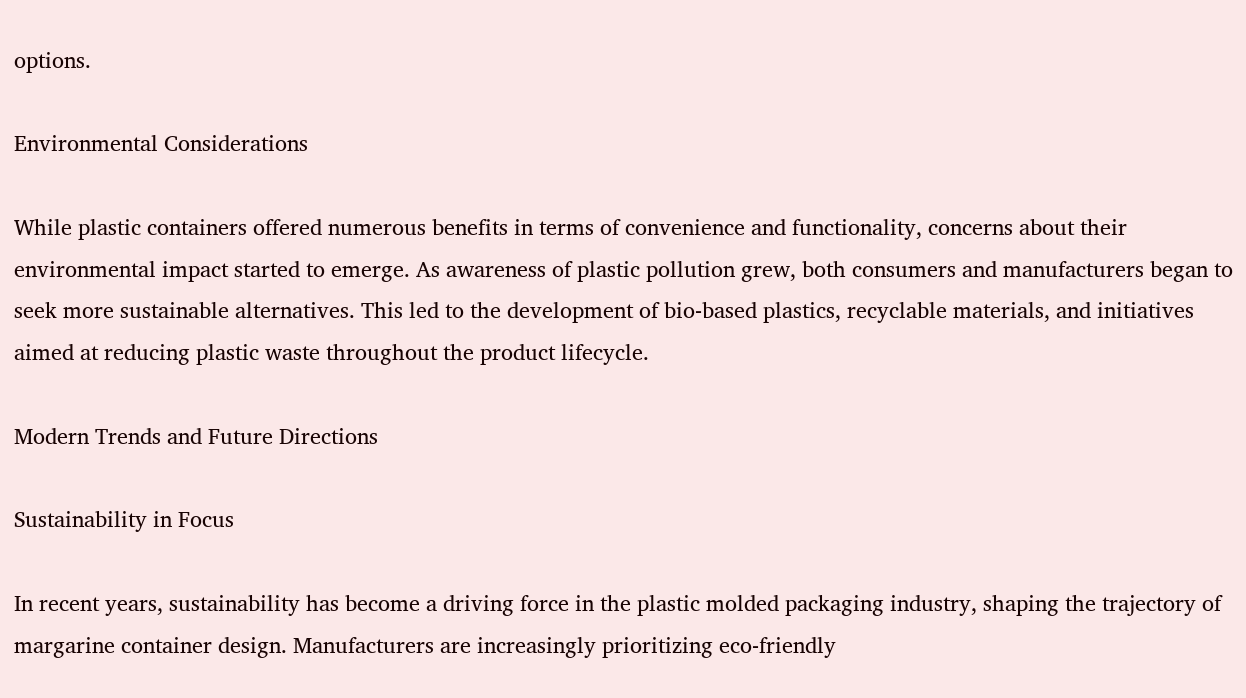options.

Environmental Considerations

While plastic containers offered numerous benefits in terms of convenience and functionality, concerns about their environmental impact started to emerge. As awareness of plastic pollution grew, both consumers and manufacturers began to seek more sustainable alternatives. This led to the development of bio-based plastics, recyclable materials, and initiatives aimed at reducing plastic waste throughout the product lifecycle.

Modern Trends and Future Directions

Sustainability in Focus

In recent years, sustainability has become a driving force in the plastic molded packaging industry, shaping the trajectory of margarine container design. Manufacturers are increasingly prioritizing eco-friendly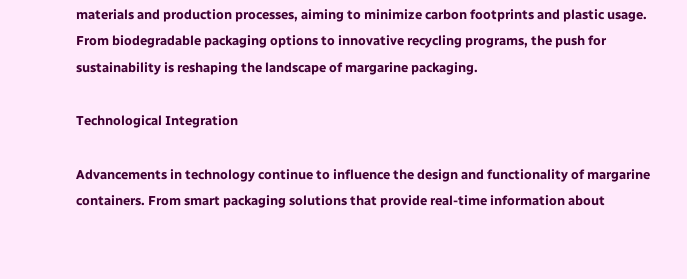materials and production processes, aiming to minimize carbon footprints and plastic usage. From biodegradable packaging options to innovative recycling programs, the push for sustainability is reshaping the landscape of margarine packaging.

Technological Integration

Advancements in technology continue to influence the design and functionality of margarine containers. From smart packaging solutions that provide real-time information about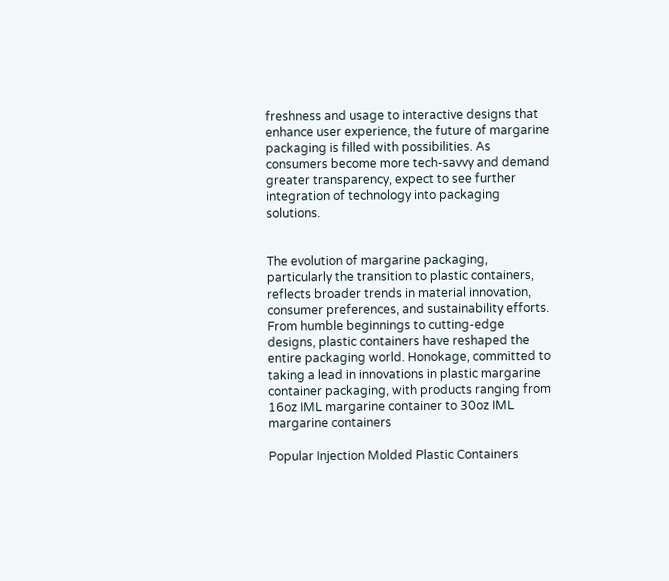freshness and usage to interactive designs that enhance user experience, the future of margarine packaging is filled with possibilities. As consumers become more tech-savvy and demand greater transparency, expect to see further integration of technology into packaging solutions.


The evolution of margarine packaging, particularly the transition to plastic containers, reflects broader trends in material innovation, consumer preferences, and sustainability efforts. From humble beginnings to cutting-edge designs, plastic containers have reshaped the entire packaging world. Honokage, committed to taking a lead in innovations in plastic margarine container packaging, with products ranging from 16oz IML margarine container to 30oz IML margarine containers

Popular Injection Molded Plastic Containers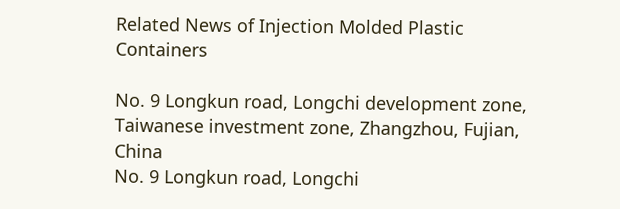Related News of Injection Molded Plastic Containers

No. 9 Longkun road, Longchi development zone, Taiwanese investment zone, Zhangzhou, Fujian, China
No. 9 Longkun road, Longchi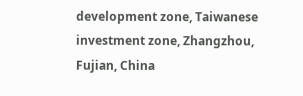development zone, Taiwanese investment zone, Zhangzhou, Fujian, China